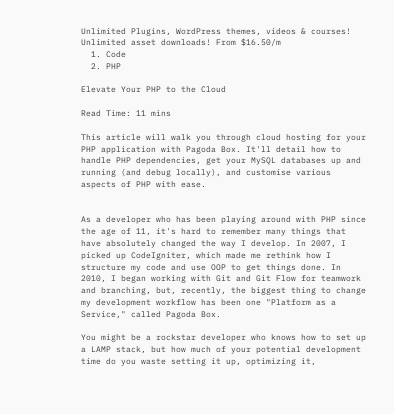Unlimited Plugins, WordPress themes, videos & courses! Unlimited asset downloads! From $16.50/m
  1. Code
  2. PHP

Elevate Your PHP to the Cloud

Read Time: 11 mins

This article will walk you through cloud hosting for your PHP application with Pagoda Box. It'll detail how to handle PHP dependencies, get your MySQL databases up and running (and debug locally), and customise various aspects of PHP with ease.


As a developer who has been playing around with PHP since the age of 11, it's hard to remember many things that have absolutely changed the way I develop. In 2007, I picked up CodeIgniter, which made me rethink how I structure my code and use OOP to get things done. In 2010, I began working with Git and Git Flow for teamwork and branching, but, recently, the biggest thing to change my development workflow has been one "Platform as a Service," called Pagoda Box.

You might be a rockstar developer who knows how to set up a LAMP stack, but how much of your potential development time do you waste setting it up, optimizing it,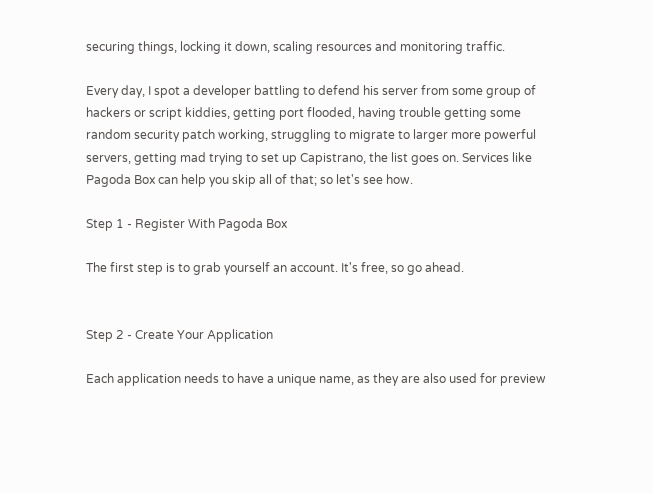securing things, locking it down, scaling resources and monitoring traffic.

Every day, I spot a developer battling to defend his server from some group of hackers or script kiddies, getting port flooded, having trouble getting some random security patch working, struggling to migrate to larger more powerful servers, getting mad trying to set up Capistrano, the list goes on. Services like Pagoda Box can help you skip all of that; so let's see how.

Step 1 - Register With Pagoda Box

The first step is to grab yourself an account. It's free, so go ahead.


Step 2 - Create Your Application

Each application needs to have a unique name, as they are also used for preview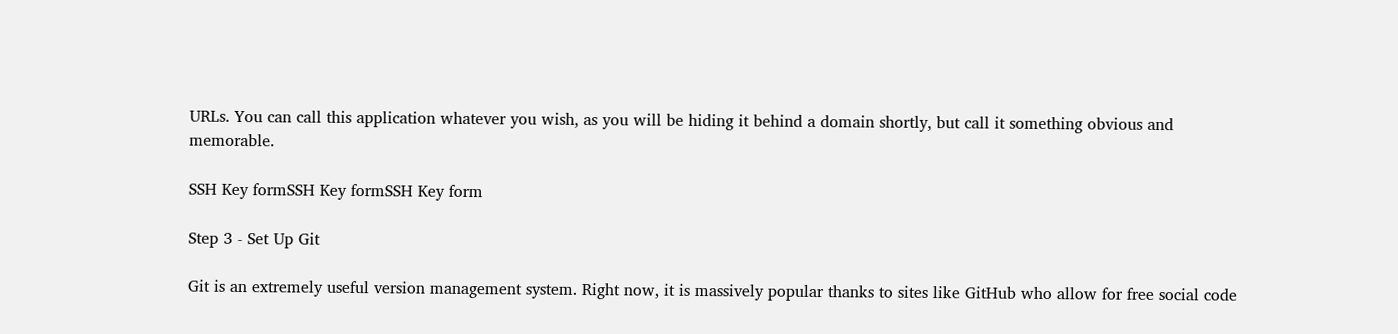URLs. You can call this application whatever you wish, as you will be hiding it behind a domain shortly, but call it something obvious and memorable.

SSH Key formSSH Key formSSH Key form

Step 3 - Set Up Git

Git is an extremely useful version management system. Right now, it is massively popular thanks to sites like GitHub who allow for free social code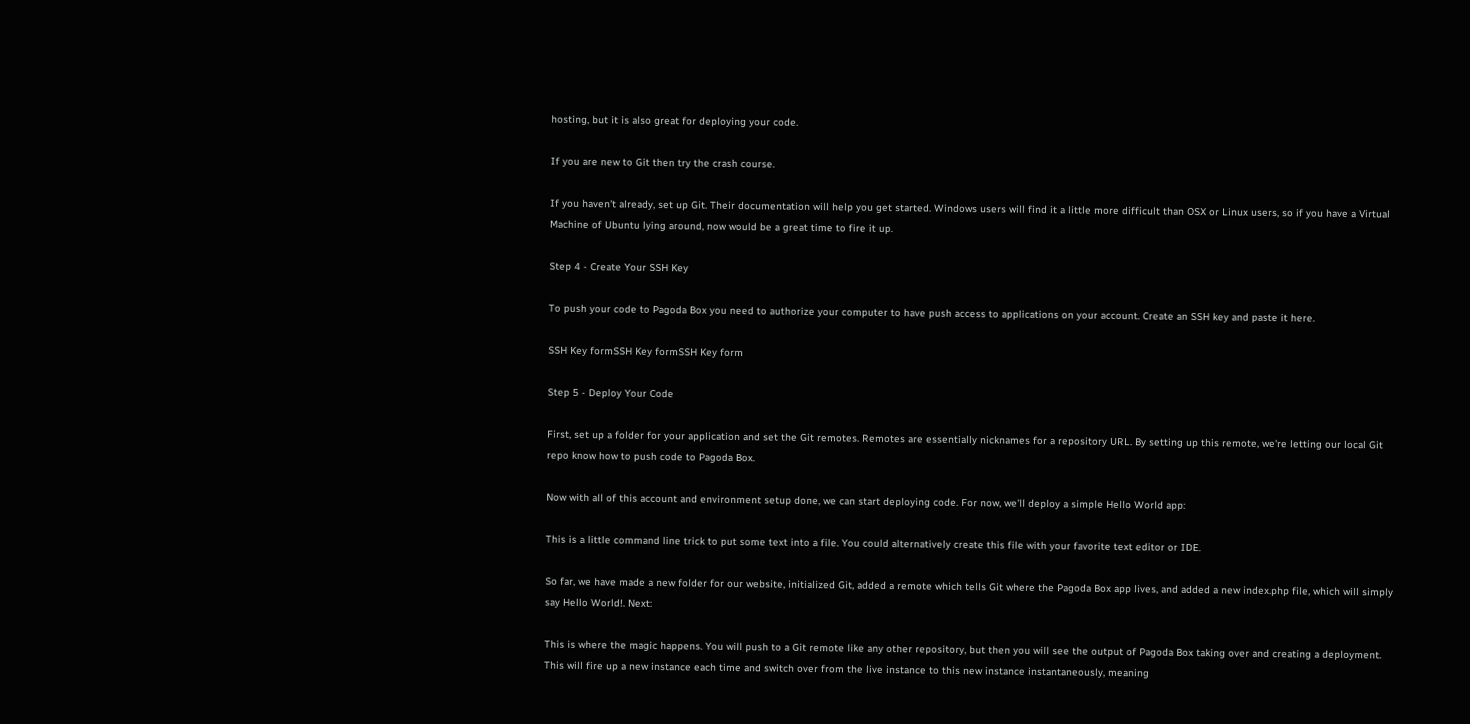hosting, but it is also great for deploying your code.

If you are new to Git then try the crash course.

If you haven't already, set up Git. Their documentation will help you get started. Windows users will find it a little more difficult than OSX or Linux users, so if you have a Virtual Machine of Ubuntu lying around, now would be a great time to fire it up.

Step 4 - Create Your SSH Key

To push your code to Pagoda Box you need to authorize your computer to have push access to applications on your account. Create an SSH key and paste it here.

SSH Key formSSH Key formSSH Key form

Step 5 - Deploy Your Code

First, set up a folder for your application and set the Git remotes. Remotes are essentially nicknames for a repository URL. By setting up this remote, we're letting our local Git repo know how to push code to Pagoda Box.

Now with all of this account and environment setup done, we can start deploying code. For now, we'll deploy a simple Hello World app:

This is a little command line trick to put some text into a file. You could alternatively create this file with your favorite text editor or IDE.

So far, we have made a new folder for our website, initialized Git, added a remote which tells Git where the Pagoda Box app lives, and added a new index.php file, which will simply say Hello World!. Next:

This is where the magic happens. You will push to a Git remote like any other repository, but then you will see the output of Pagoda Box taking over and creating a deployment. This will fire up a new instance each time and switch over from the live instance to this new instance instantaneously, meaning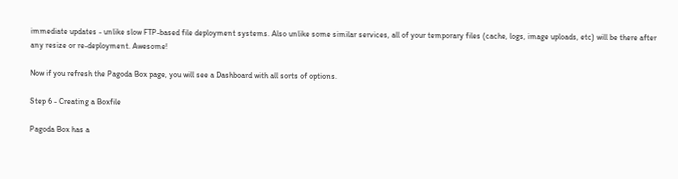immediate updates - unlike slow FTP-based file deployment systems. Also unlike some similar services, all of your temporary files (cache, logs, image uploads, etc) will be there after any resize or re-deployment. Awesome!

Now if you refresh the Pagoda Box page, you will see a Dashboard with all sorts of options.

Step 6 - Creating a Boxfile

Pagoda Box has a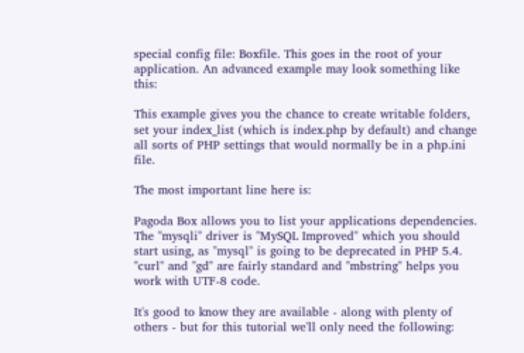special config file: Boxfile. This goes in the root of your application. An advanced example may look something like this:

This example gives you the chance to create writable folders, set your index_list (which is index.php by default) and change all sorts of PHP settings that would normally be in a php.ini file.

The most important line here is:

Pagoda Box allows you to list your applications dependencies. The "mysqli" driver is "MySQL Improved" which you should start using, as "mysql" is going to be deprecated in PHP 5.4. "curl" and "gd" are fairly standard and "mbstring" helps you work with UTF-8 code.

It's good to know they are available - along with plenty of others - but for this tutorial we'll only need the following: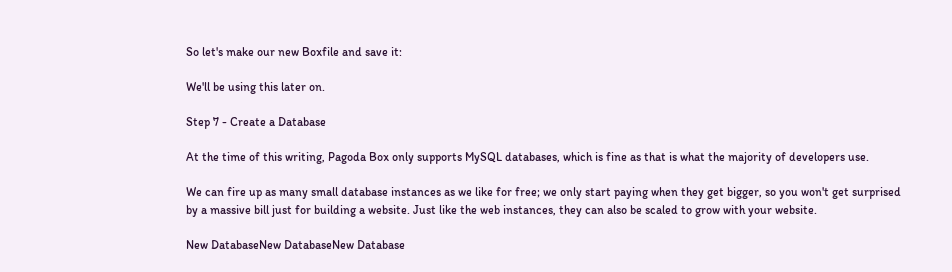So let's make our new Boxfile and save it:

We'll be using this later on.

Step 7 - Create a Database

At the time of this writing, Pagoda Box only supports MySQL databases, which is fine as that is what the majority of developers use.

We can fire up as many small database instances as we like for free; we only start paying when they get bigger, so you won't get surprised by a massive bill just for building a website. Just like the web instances, they can also be scaled to grow with your website.

New DatabaseNew DatabaseNew Database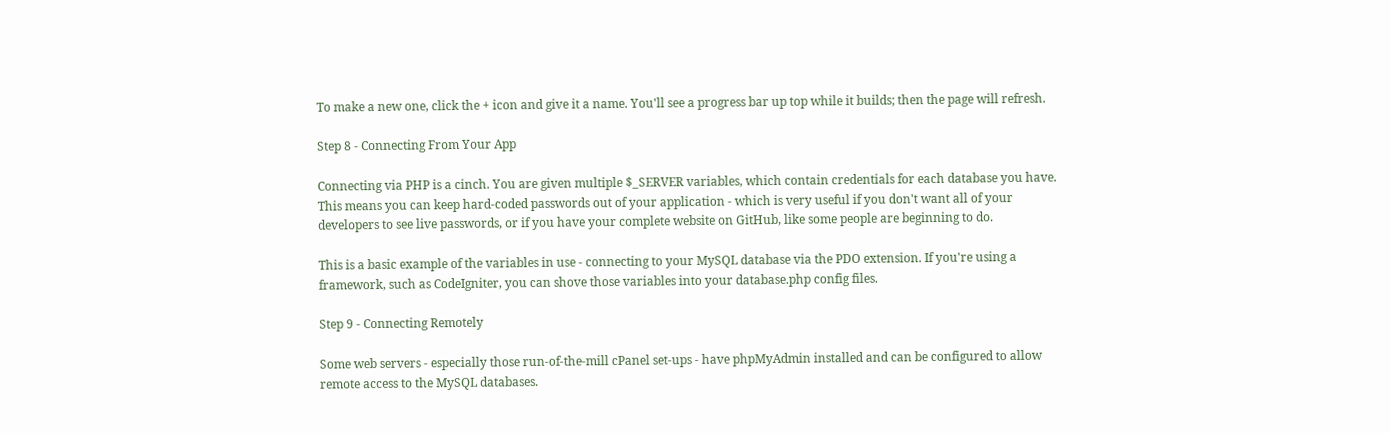To make a new one, click the + icon and give it a name. You'll see a progress bar up top while it builds; then the page will refresh.

Step 8 - Connecting From Your App

Connecting via PHP is a cinch. You are given multiple $_SERVER variables, which contain credentials for each database you have. This means you can keep hard-coded passwords out of your application - which is very useful if you don't want all of your developers to see live passwords, or if you have your complete website on GitHub, like some people are beginning to do.

This is a basic example of the variables in use - connecting to your MySQL database via the PDO extension. If you're using a framework, such as CodeIgniter, you can shove those variables into your database.php config files.

Step 9 - Connecting Remotely

Some web servers - especially those run-of-the-mill cPanel set-ups - have phpMyAdmin installed and can be configured to allow remote access to the MySQL databases.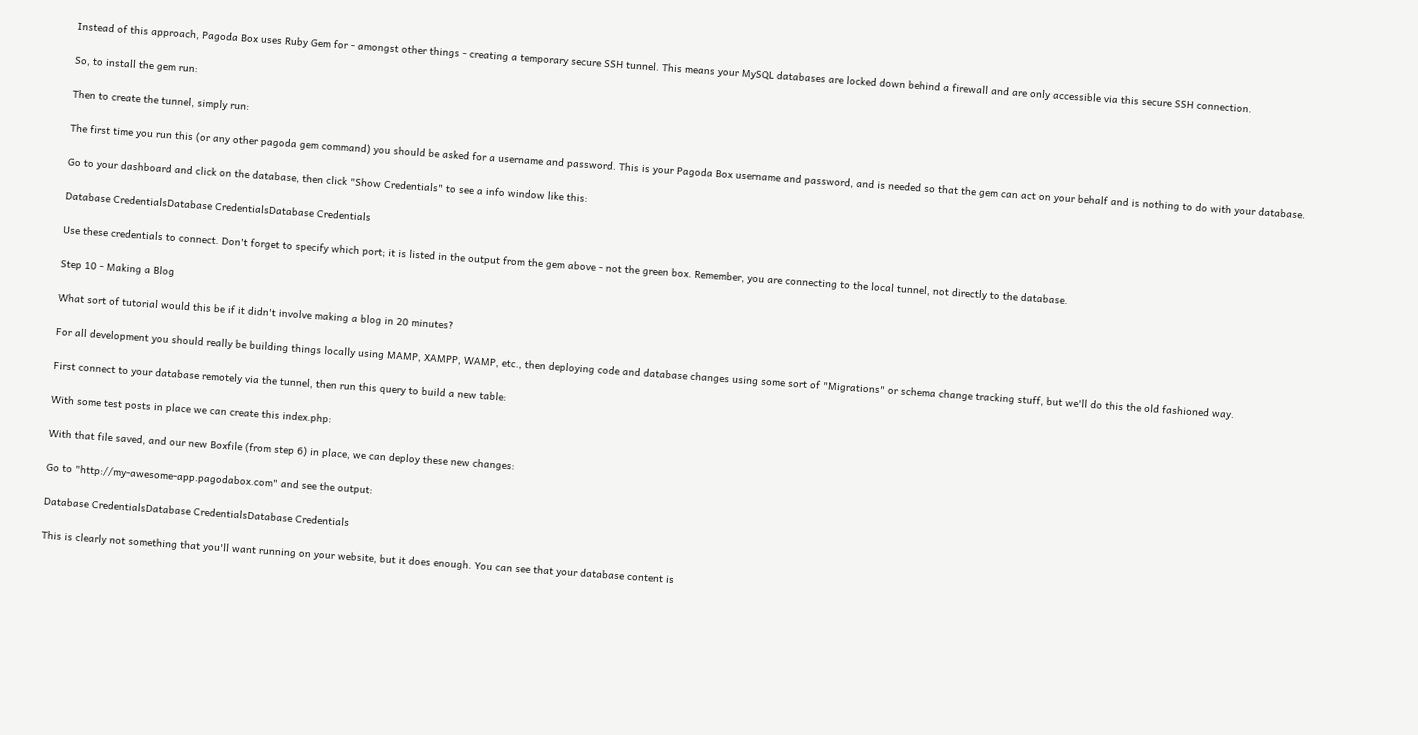Instead of this approach, Pagoda Box uses Ruby Gem for - amongst other things - creating a temporary secure SSH tunnel. This means your MySQL databases are locked down behind a firewall and are only accessible via this secure SSH connection.

So, to install the gem run:

Then to create the tunnel, simply run:

The first time you run this (or any other pagoda gem command) you should be asked for a username and password. This is your Pagoda Box username and password, and is needed so that the gem can act on your behalf and is nothing to do with your database.

Go to your dashboard and click on the database, then click "Show Credentials" to see a info window like this:

Database CredentialsDatabase CredentialsDatabase Credentials

Use these credentials to connect. Don't forget to specify which port; it is listed in the output from the gem above - not the green box. Remember, you are connecting to the local tunnel, not directly to the database.

Step 10 - Making a Blog

What sort of tutorial would this be if it didn't involve making a blog in 20 minutes?

For all development you should really be building things locally using MAMP, XAMPP, WAMP, etc., then deploying code and database changes using some sort of "Migrations" or schema change tracking stuff, but we'll do this the old fashioned way.

First connect to your database remotely via the tunnel, then run this query to build a new table:

With some test posts in place we can create this index.php:

With that file saved, and our new Boxfile (from step 6) in place, we can deploy these new changes:

Go to "http://my-awesome-app.pagodabox.com" and see the output:

Database CredentialsDatabase CredentialsDatabase Credentials

This is clearly not something that you'll want running on your website, but it does enough. You can see that your database content is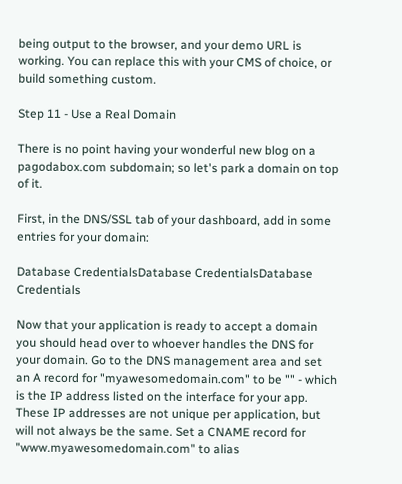being output to the browser, and your demo URL is working. You can replace this with your CMS of choice, or build something custom.

Step 11 - Use a Real Domain

There is no point having your wonderful new blog on a pagodabox.com subdomain; so let's park a domain on top of it.

First, in the DNS/SSL tab of your dashboard, add in some entries for your domain:

Database CredentialsDatabase CredentialsDatabase Credentials

Now that your application is ready to accept a domain you should head over to whoever handles the DNS for your domain. Go to the DNS management area and set an A record for "myawesomedomain.com" to be "" - which is the IP address listed on the interface for your app. These IP addresses are not unique per application, but will not always be the same. Set a CNAME record for "www.myawesomedomain.com" to alias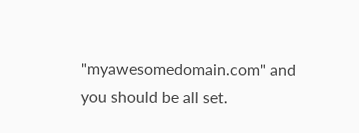"myawesomedomain.com" and you should be all set.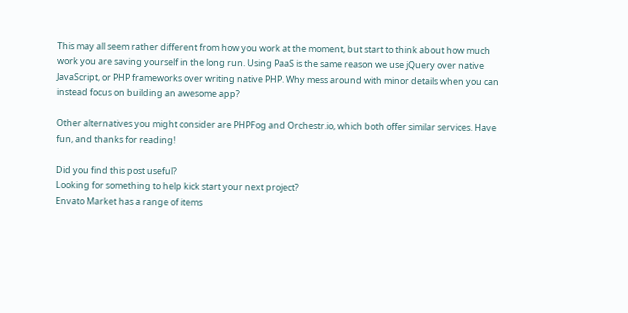This may all seem rather different from how you work at the moment, but start to think about how much work you are saving yourself in the long run. Using PaaS is the same reason we use jQuery over native JavaScript, or PHP frameworks over writing native PHP. Why mess around with minor details when you can instead focus on building an awesome app?

Other alternatives you might consider are PHPFog and Orchestr.io, which both offer similar services. Have fun, and thanks for reading!

Did you find this post useful?
Looking for something to help kick start your next project?
Envato Market has a range of items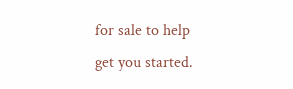for sale to help get you started.